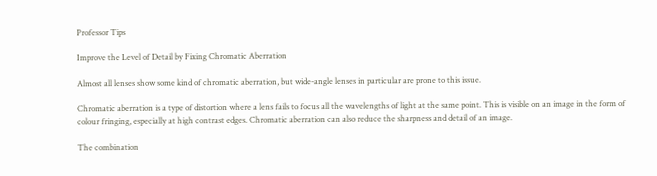Professor Tips

Improve the Level of Detail by Fixing Chromatic Aberration

Almost all lenses show some kind of chromatic aberration, but wide-angle lenses in particular are prone to this issue.

Chromatic aberration is a type of distortion where a lens fails to focus all the wavelengths of light at the same point. This is visible on an image in the form of colour fringing, especially at high contrast edges. Chromatic aberration can also reduce the sharpness and detail of an image.

The combination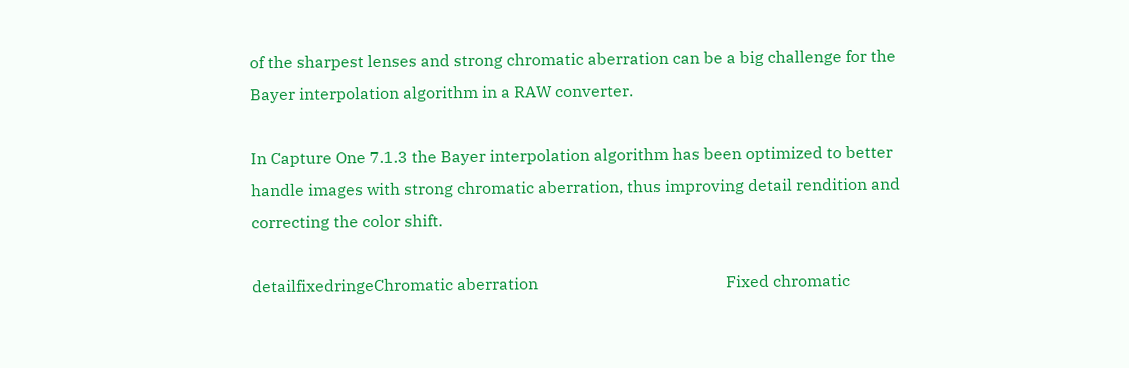of the sharpest lenses and strong chromatic aberration can be a big challenge for the Bayer interpolation algorithm in a RAW converter.

In Capture One 7.1.3 the Bayer interpolation algorithm has been optimized to better handle images with strong chromatic aberration, thus improving detail rendition and correcting the color shift.

detailfixedringeChromatic aberration                                               Fixed chromatic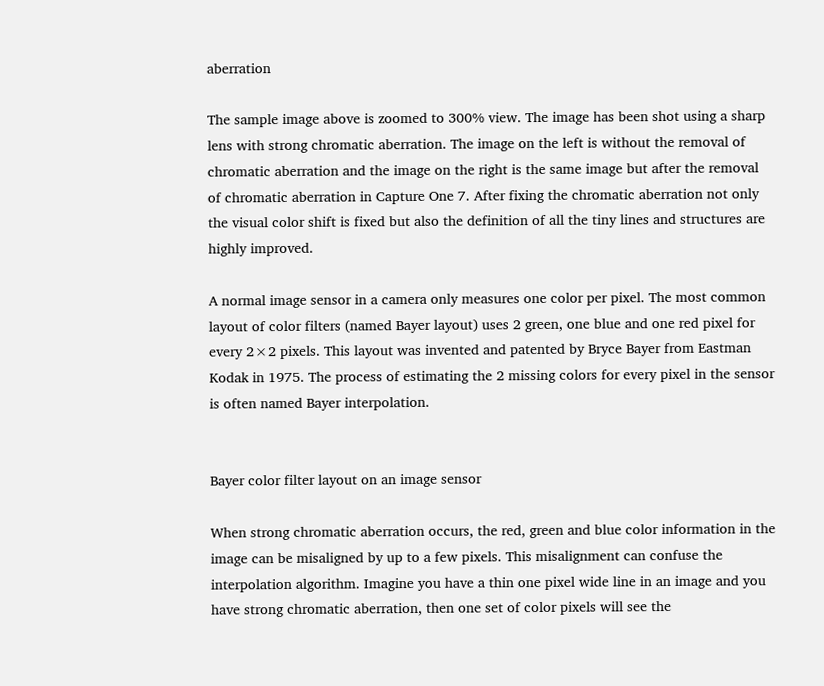aberration

The sample image above is zoomed to 300% view. The image has been shot using a sharp lens with strong chromatic aberration. The image on the left is without the removal of chromatic aberration and the image on the right is the same image but after the removal of chromatic aberration in Capture One 7. After fixing the chromatic aberration not only the visual color shift is fixed but also the definition of all the tiny lines and structures are highly improved.

A normal image sensor in a camera only measures one color per pixel. The most common layout of color filters (named Bayer layout) uses 2 green, one blue and one red pixel for every 2×2 pixels. This layout was invented and patented by Bryce Bayer from Eastman Kodak in 1975. The process of estimating the 2 missing colors for every pixel in the sensor is often named Bayer interpolation.


Bayer color filter layout on an image sensor

When strong chromatic aberration occurs, the red, green and blue color information in the image can be misaligned by up to a few pixels. This misalignment can confuse the interpolation algorithm. Imagine you have a thin one pixel wide line in an image and you have strong chromatic aberration, then one set of color pixels will see the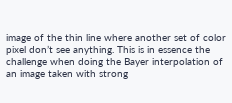image of the thin line where another set of color pixel don’t see anything. This is in essence the challenge when doing the Bayer interpolation of an image taken with strong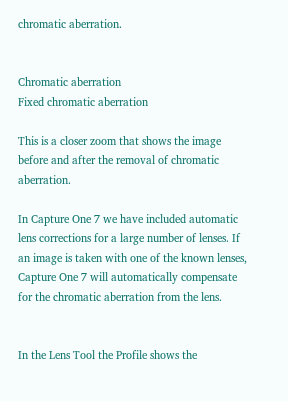chromatic aberration.


Chromatic aberration                                                 Fixed chromatic aberration

This is a closer zoom that shows the image before and after the removal of chromatic aberration.

In Capture One 7 we have included automatic lens corrections for a large number of lenses. If an image is taken with one of the known lenses, Capture One 7 will automatically compensate for the chromatic aberration from the lens.


In the Lens Tool the Profile shows the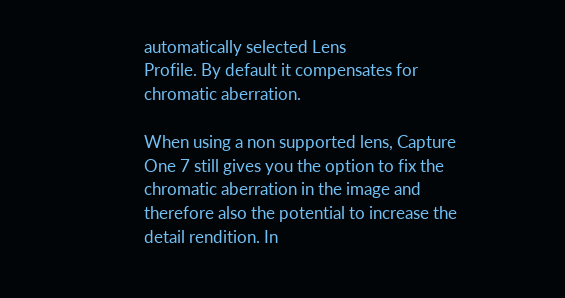automatically selected Lens
Profile. By default it compensates for chromatic aberration.

When using a non supported lens, Capture One 7 still gives you the option to fix the chromatic aberration in the image and therefore also the potential to increase the detail rendition. In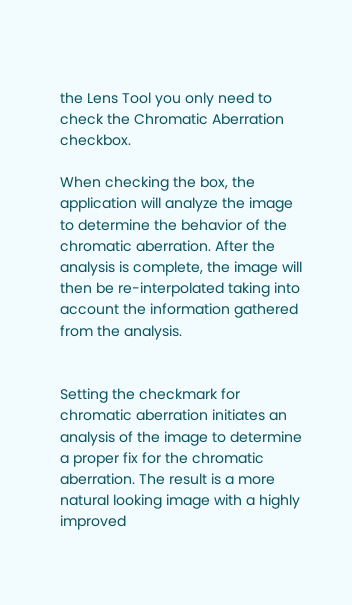the Lens Tool you only need to check the Chromatic Aberration checkbox.

When checking the box, the application will analyze the image to determine the behavior of the chromatic aberration. After the analysis is complete, the image will then be re-interpolated taking into account the information gathered from the analysis.


Setting the checkmark for chromatic aberration initiates an analysis of the image to determine
a proper fix for the chromatic aberration. The result is a more natural looking image with a highly improved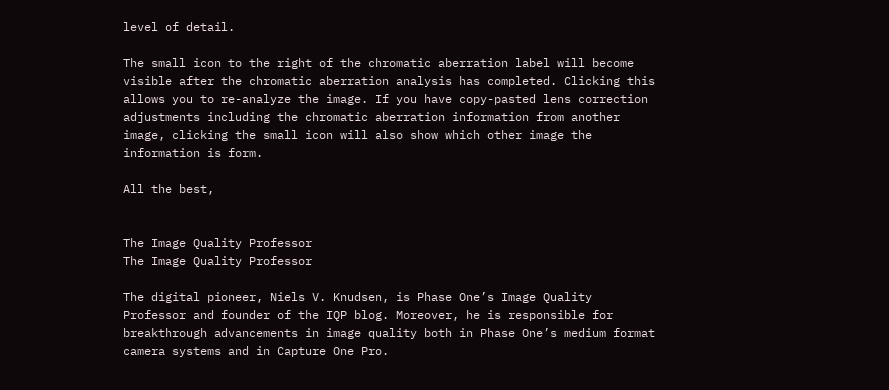level of detail.

The small icon to the right of the chromatic aberration label will become visible after the chromatic aberration analysis has completed. Clicking this allows you to re-analyze the image. If you have copy-pasted lens correction adjustments including the chromatic aberration information from another image, clicking the small icon will also show which other image the information is form.

All the best,


The Image Quality Professor
The Image Quality Professor

The digital pioneer, Niels V. Knudsen, is Phase One’s Image Quality Professor and founder of the IQP blog. Moreover, he is responsible for breakthrough advancements in image quality both in Phase One’s medium format camera systems and in Capture One Pro.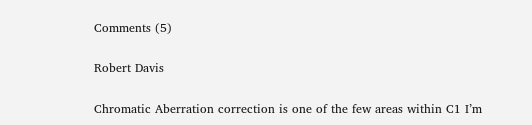Comments (5)

Robert Davis

Chromatic Aberration correction is one of the few areas within C1 I’m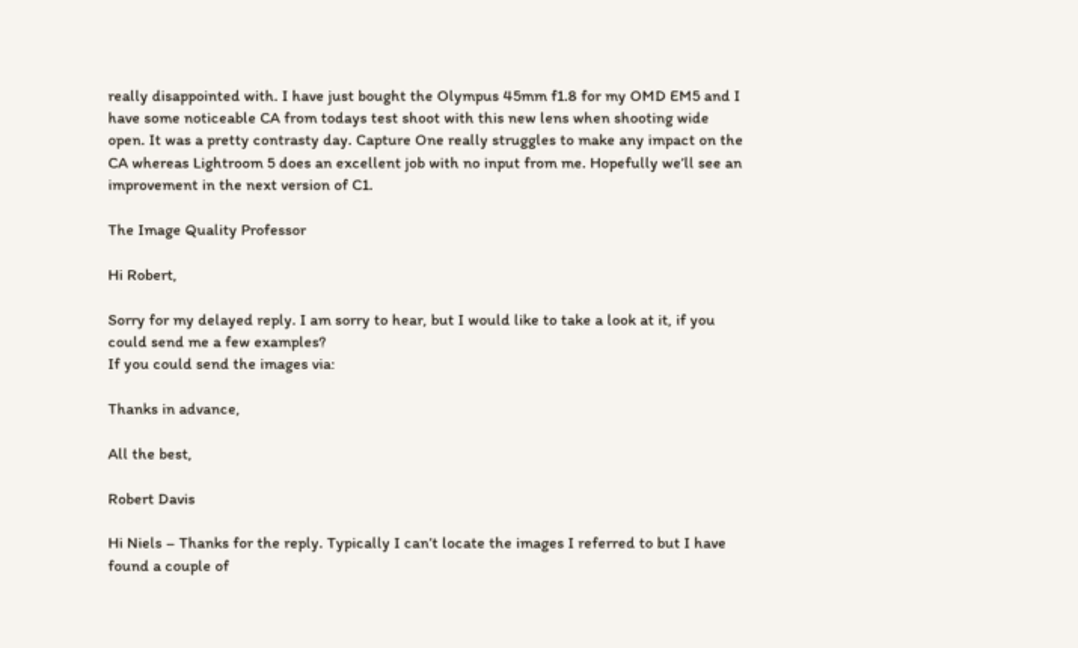really disappointed with. I have just bought the Olympus 45mm f1.8 for my OMD EM5 and I have some noticeable CA from todays test shoot with this new lens when shooting wide open. It was a pretty contrasty day. Capture One really struggles to make any impact on the CA whereas Lightroom 5 does an excellent job with no input from me. Hopefully we’ll see an improvement in the next version of C1.

The Image Quality Professor

Hi Robert,

Sorry for my delayed reply. I am sorry to hear, but I would like to take a look at it, if you could send me a few examples?
If you could send the images via:

Thanks in advance,

All the best,

Robert Davis

Hi Niels – Thanks for the reply. Typically I can’t locate the images I referred to but I have found a couple of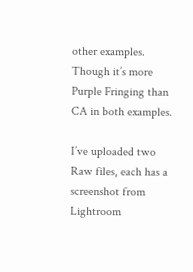other examples. Though it’s more Purple Fringing than CA in both examples.

I’ve uploaded two Raw files, each has a screenshot from Lightroom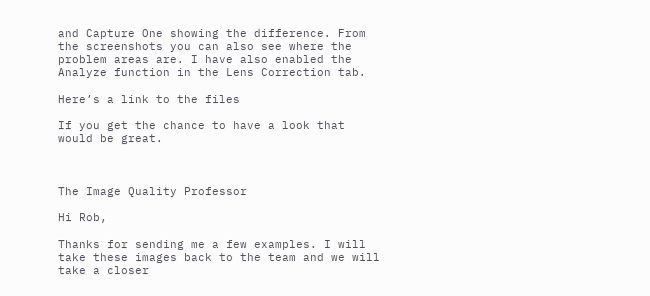and Capture One showing the difference. From the screenshots you can also see where the problem areas are. I have also enabled the Analyze function in the Lens Correction tab.

Here’s a link to the files

If you get the chance to have a look that would be great.



The Image Quality Professor

Hi Rob,

Thanks for sending me a few examples. I will take these images back to the team and we will take a closer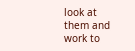look at them and work to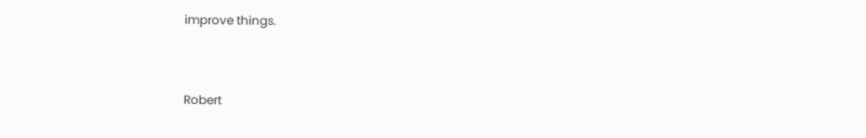improve things.


Robert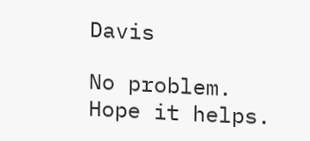Davis

No problem. Hope it helps.